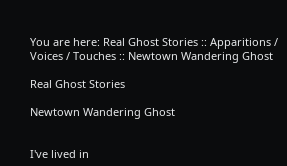You are here: Real Ghost Stories :: Apparitions / Voices / Touches :: Newtown Wandering Ghost

Real Ghost Stories

Newtown Wandering Ghost


I've lived in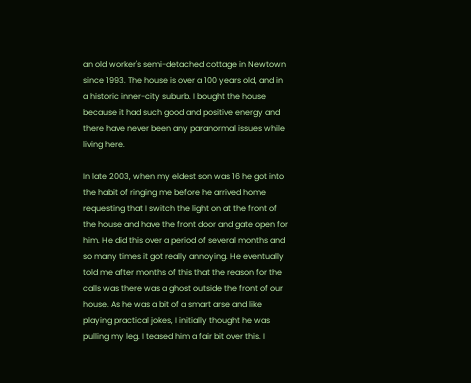an old worker's semi-detached cottage in Newtown since 1993. The house is over a 100 years old, and in a historic inner-city suburb. I bought the house because it had such good and positive energy and there have never been any paranormal issues while living here.

In late 2003, when my eldest son was 16 he got into the habit of ringing me before he arrived home requesting that I switch the light on at the front of the house and have the front door and gate open for him. He did this over a period of several months and so many times it got really annoying. He eventually told me after months of this that the reason for the calls was there was a ghost outside the front of our house. As he was a bit of a smart arse and like playing practical jokes, I initially thought he was pulling my leg. I teased him a fair bit over this. I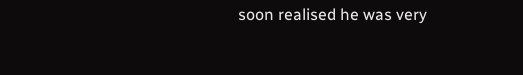soon realised he was very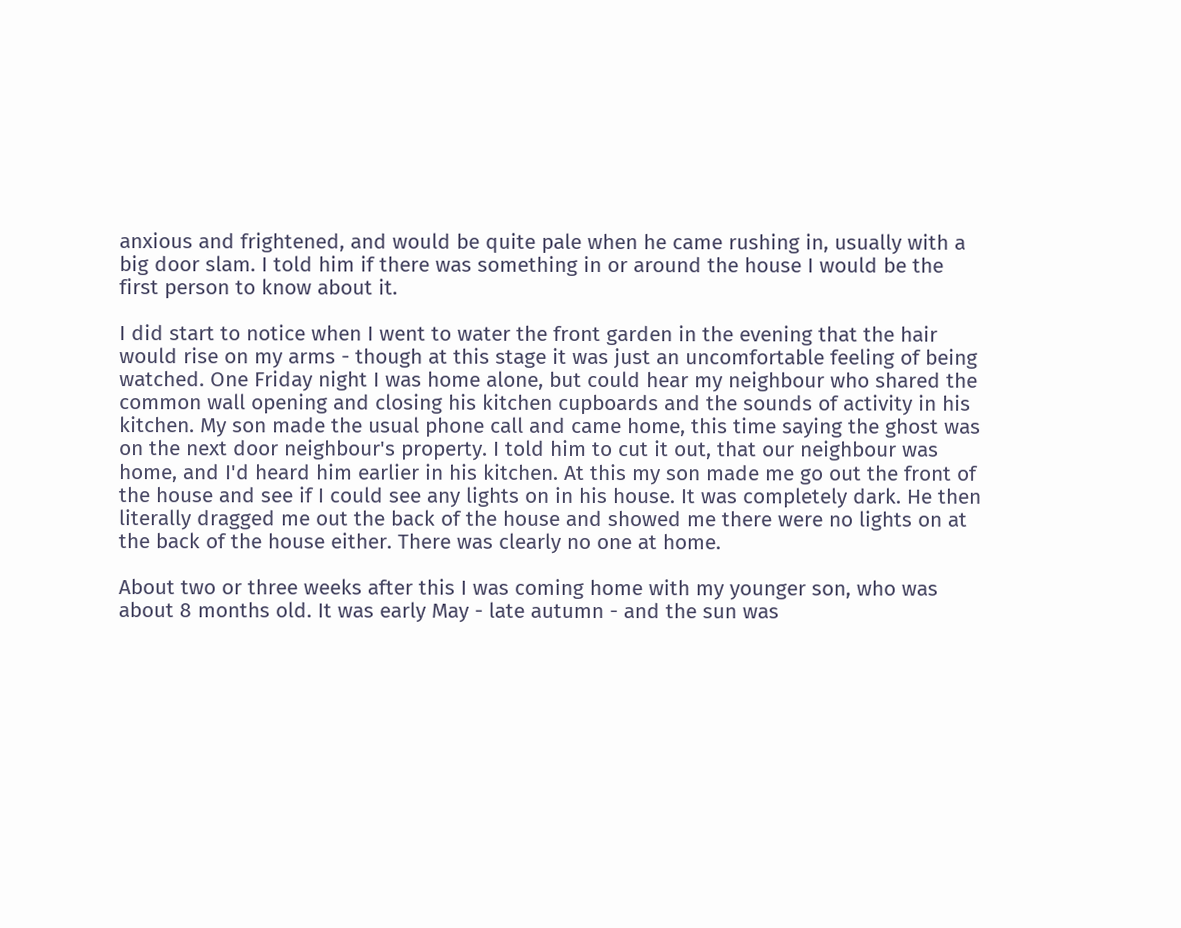anxious and frightened, and would be quite pale when he came rushing in, usually with a big door slam. I told him if there was something in or around the house I would be the first person to know about it.

I did start to notice when I went to water the front garden in the evening that the hair would rise on my arms - though at this stage it was just an uncomfortable feeling of being watched. One Friday night I was home alone, but could hear my neighbour who shared the common wall opening and closing his kitchen cupboards and the sounds of activity in his kitchen. My son made the usual phone call and came home, this time saying the ghost was on the next door neighbour's property. I told him to cut it out, that our neighbour was home, and I'd heard him earlier in his kitchen. At this my son made me go out the front of the house and see if I could see any lights on in his house. It was completely dark. He then literally dragged me out the back of the house and showed me there were no lights on at the back of the house either. There was clearly no one at home.

About two or three weeks after this I was coming home with my younger son, who was about 8 months old. It was early May - late autumn - and the sun was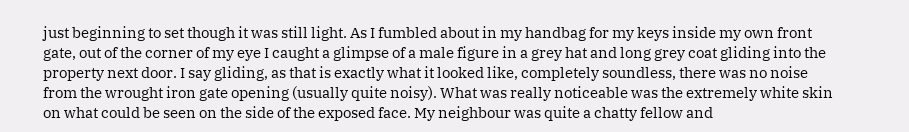just beginning to set though it was still light. As I fumbled about in my handbag for my keys inside my own front gate, out of the corner of my eye I caught a glimpse of a male figure in a grey hat and long grey coat gliding into the property next door. I say gliding, as that is exactly what it looked like, completely soundless, there was no noise from the wrought iron gate opening (usually quite noisy). What was really noticeable was the extremely white skin on what could be seen on the side of the exposed face. My neighbour was quite a chatty fellow and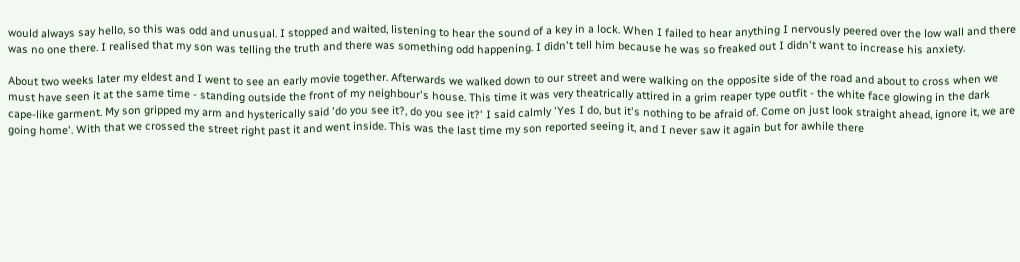would always say hello, so this was odd and unusual. I stopped and waited, listening to hear the sound of a key in a lock. When I failed to hear anything I nervously peered over the low wall and there was no one there. I realised that my son was telling the truth and there was something odd happening. I didn't tell him because he was so freaked out I didn't want to increase his anxiety.

About two weeks later my eldest and I went to see an early movie together. Afterwards we walked down to our street and were walking on the opposite side of the road and about to cross when we must have seen it at the same time - standing outside the front of my neighbour's house. This time it was very theatrically attired in a grim reaper type outfit - the white face glowing in the dark cape-like garment. My son gripped my arm and hysterically said 'do you see it?, do you see it?' I said calmly 'Yes I do, but it's nothing to be afraid of. Come on just look straight ahead, ignore it, we are going home'. With that we crossed the street right past it and went inside. This was the last time my son reported seeing it, and I never saw it again but for awhile there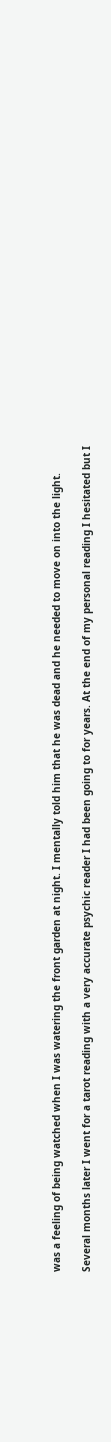was a feeling of being watched when I was watering the front garden at night. I mentally told him that he was dead and he needed to move on into the light.

Several months later I went for a tarot reading with a very accurate psychic reader I had been going to for years. At the end of my personal reading I hesitated but I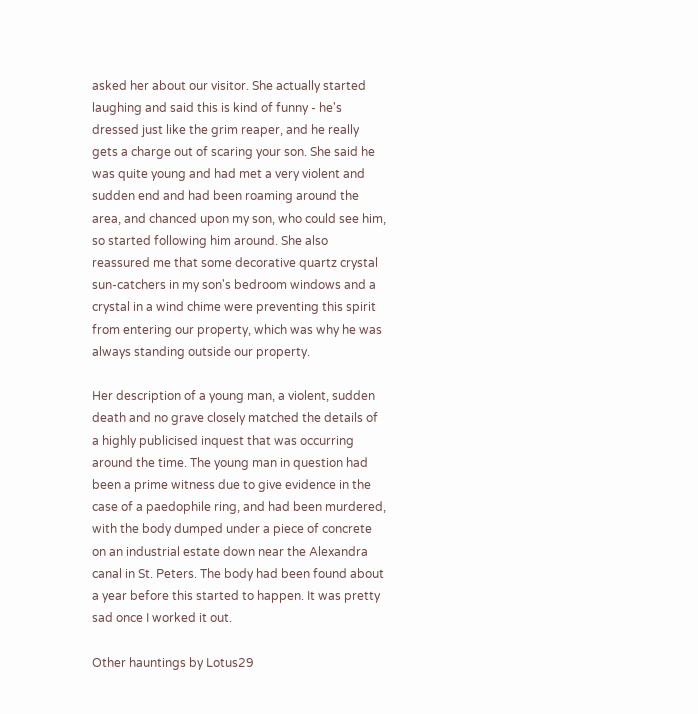asked her about our visitor. She actually started laughing and said this is kind of funny - he's dressed just like the grim reaper, and he really gets a charge out of scaring your son. She said he was quite young and had met a very violent and sudden end and had been roaming around the area, and chanced upon my son, who could see him, so started following him around. She also reassured me that some decorative quartz crystal sun-catchers in my son's bedroom windows and a crystal in a wind chime were preventing this spirit from entering our property, which was why he was always standing outside our property.

Her description of a young man, a violent, sudden death and no grave closely matched the details of a highly publicised inquest that was occurring around the time. The young man in question had been a prime witness due to give evidence in the case of a paedophile ring, and had been murdered, with the body dumped under a piece of concrete on an industrial estate down near the Alexandra canal in St. Peters. The body had been found about a year before this started to happen. It was pretty sad once I worked it out.

Other hauntings by Lotus29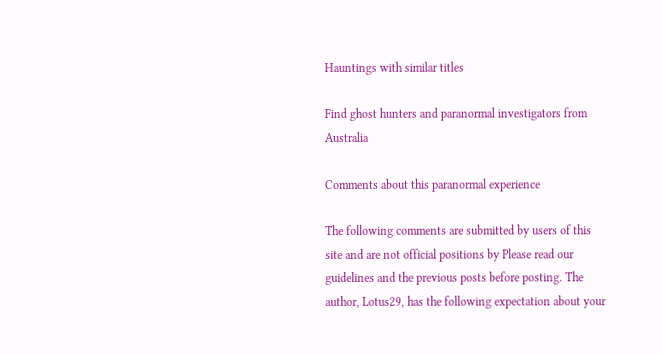Hauntings with similar titles

Find ghost hunters and paranormal investigators from Australia

Comments about this paranormal experience

The following comments are submitted by users of this site and are not official positions by Please read our guidelines and the previous posts before posting. The author, Lotus29, has the following expectation about your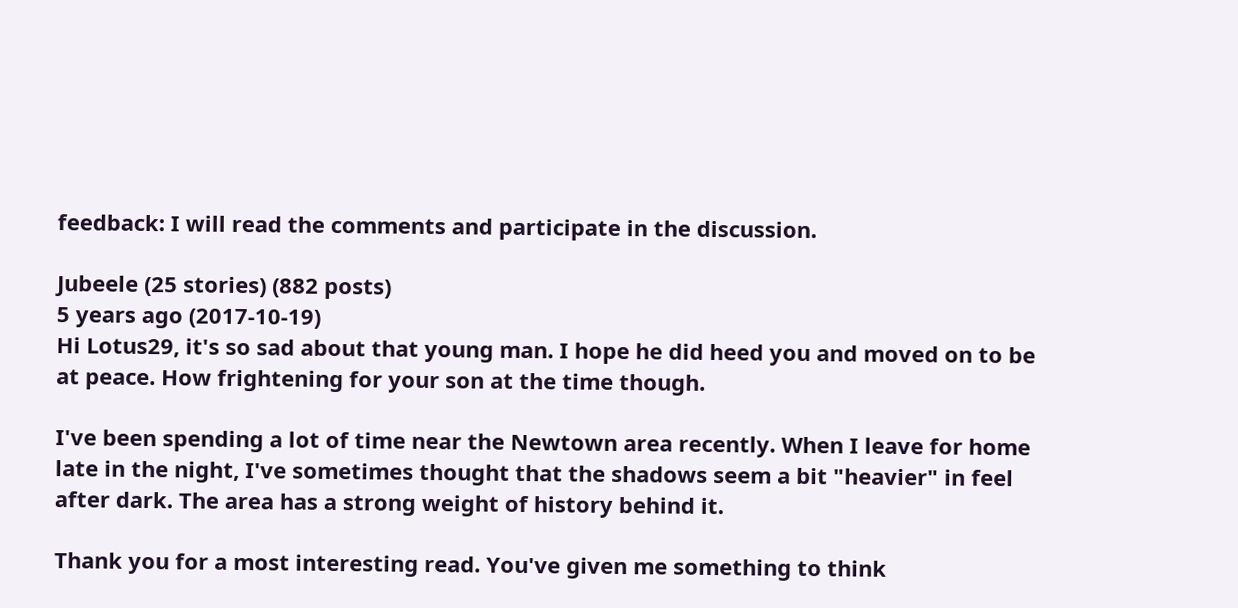feedback: I will read the comments and participate in the discussion.

Jubeele (25 stories) (882 posts)
5 years ago (2017-10-19)
Hi Lotus29, it's so sad about that young man. I hope he did heed you and moved on to be at peace. How frightening for your son at the time though.

I've been spending a lot of time near the Newtown area recently. When I leave for home late in the night, I've sometimes thought that the shadows seem a bit "heavier" in feel after dark. The area has a strong weight of history behind it.

Thank you for a most interesting read. You've given me something to think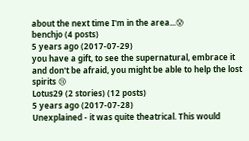about the next time I'm in the area...😰
benchjo (4 posts)
5 years ago (2017-07-29)
you have a gift, to see the supernatural, embrace it and don't be afraid, you might be able to help the lost spirits 😢
Lotus29 (2 stories) (12 posts)
5 years ago (2017-07-28)
Unexplained - it was quite theatrical. This would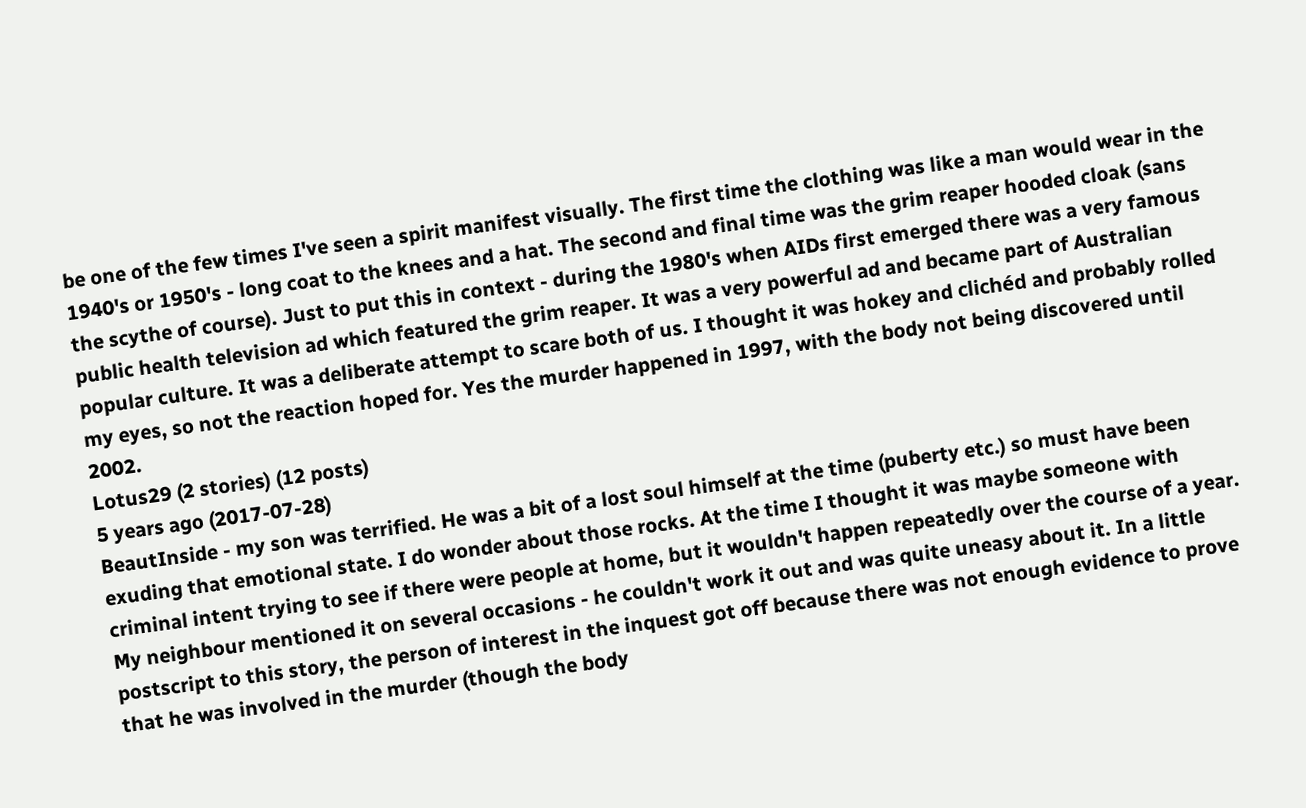be one of the few times I've seen a spirit manifest visually. The first time the clothing was like a man would wear in the 1940's or 1950's - long coat to the knees and a hat. The second and final time was the grim reaper hooded cloak (sans the scythe of course). Just to put this in context - during the 1980's when AIDs first emerged there was a very famous public health television ad which featured the grim reaper. It was a very powerful ad and became part of Australian popular culture. It was a deliberate attempt to scare both of us. I thought it was hokey and clichéd and probably rolled my eyes, so not the reaction hoped for. Yes the murder happened in 1997, with the body not being discovered until 2002.
Lotus29 (2 stories) (12 posts)
5 years ago (2017-07-28)
BeautInside - my son was terrified. He was a bit of a lost soul himself at the time (puberty etc.) so must have been exuding that emotional state. I do wonder about those rocks. At the time I thought it was maybe someone with criminal intent trying to see if there were people at home, but it wouldn't happen repeatedly over the course of a year. My neighbour mentioned it on several occasions - he couldn't work it out and was quite uneasy about it. In a little postscript to this story, the person of interest in the inquest got off because there was not enough evidence to prove that he was involved in the murder (though the body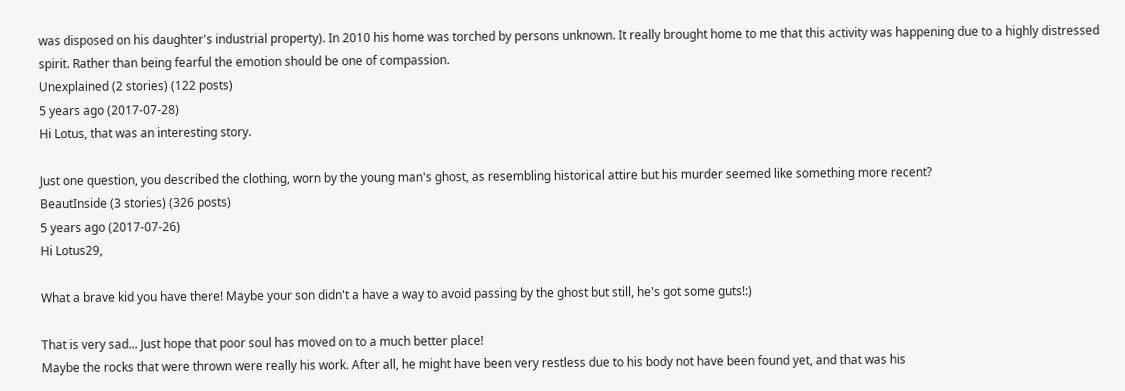was disposed on his daughter's industrial property). In 2010 his home was torched by persons unknown. It really brought home to me that this activity was happening due to a highly distressed spirit. Rather than being fearful the emotion should be one of compassion.
Unexplained (2 stories) (122 posts)
5 years ago (2017-07-28)
Hi Lotus, that was an interesting story.

Just one question, you described the clothing, worn by the young man's ghost, as resembling historical attire but his murder seemed like something more recent?
BeautInside (3 stories) (326 posts)
5 years ago (2017-07-26)
Hi Lotus29,

What a brave kid you have there! Maybe your son didn't a have a way to avoid passing by the ghost but still, he's got some guts!:)

That is very sad... Just hope that poor soul has moved on to a much better place!
Maybe the rocks that were thrown were really his work. After all, he might have been very restless due to his body not have been found yet, and that was his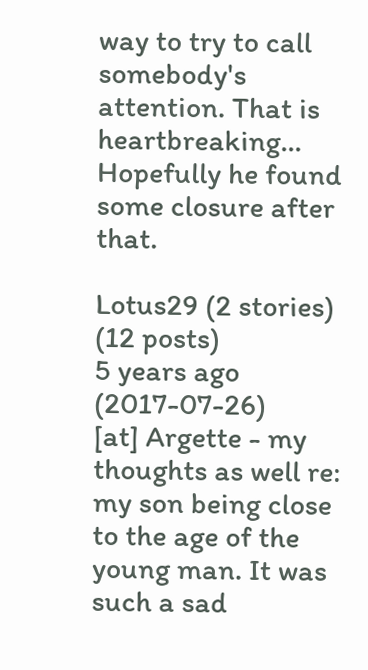way to try to call somebody's attention. That is heartbreaking... Hopefully he found some closure after that.

Lotus29 (2 stories) (12 posts)
5 years ago (2017-07-26)
[at] Argette - my thoughts as well re: my son being close to the age of the young man. It was such a sad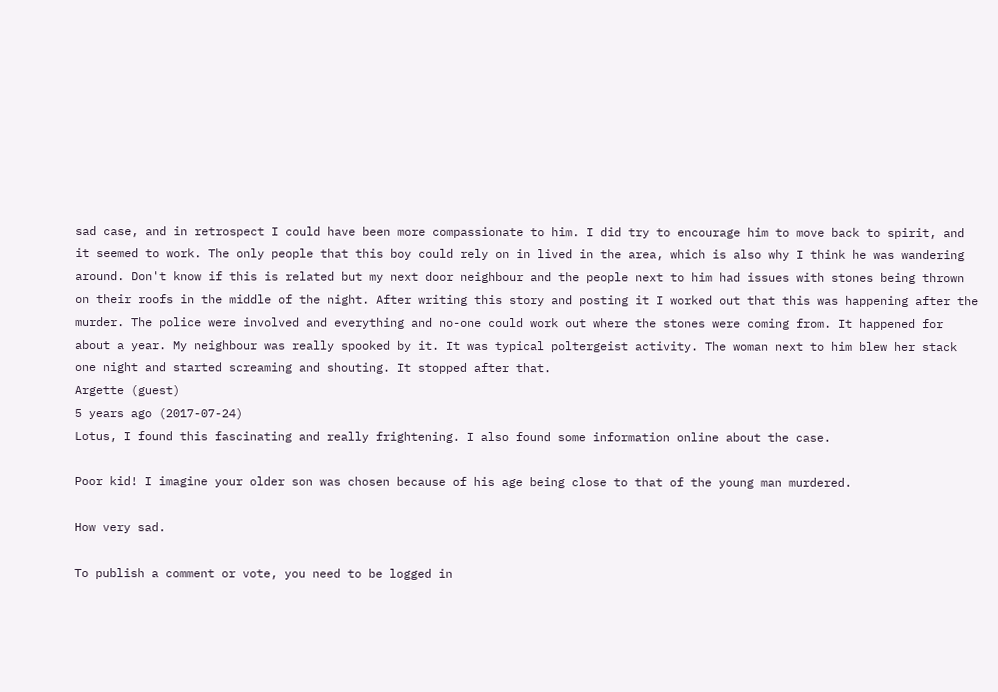sad case, and in retrospect I could have been more compassionate to him. I did try to encourage him to move back to spirit, and it seemed to work. The only people that this boy could rely on in lived in the area, which is also why I think he was wandering around. Don't know if this is related but my next door neighbour and the people next to him had issues with stones being thrown on their roofs in the middle of the night. After writing this story and posting it I worked out that this was happening after the murder. The police were involved and everything and no-one could work out where the stones were coming from. It happened for about a year. My neighbour was really spooked by it. It was typical poltergeist activity. The woman next to him blew her stack one night and started screaming and shouting. It stopped after that.
Argette (guest)
5 years ago (2017-07-24)
Lotus, I found this fascinating and really frightening. I also found some information online about the case.

Poor kid! I imagine your older son was chosen because of his age being close to that of the young man murdered.

How very sad.

To publish a comment or vote, you need to be logged in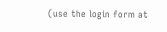(use the login form at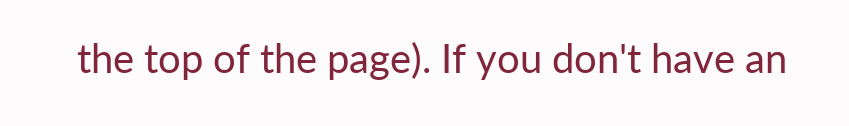the top of the page). If you don't have an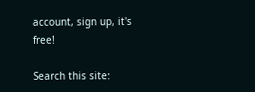account, sign up, it's free!

Search this site: